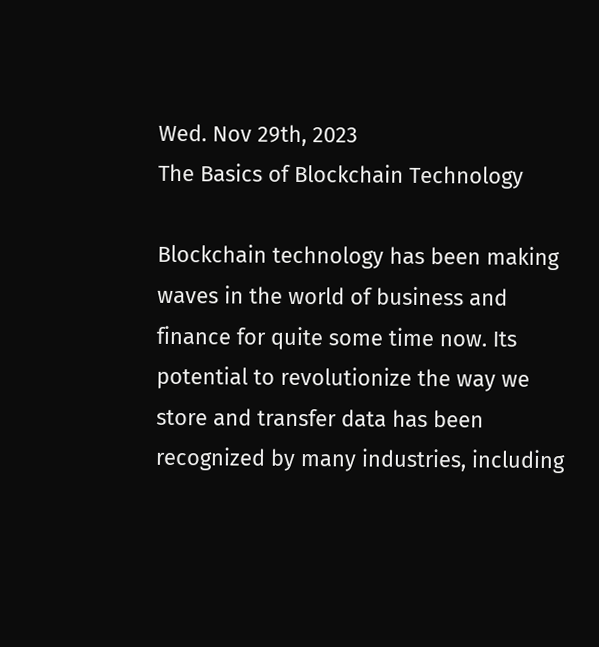Wed. Nov 29th, 2023
The Basics of Blockchain Technology

Blockchain technology has been making waves in the world of business and finance for quite some time now. Its potential to revolutionize the way we store and transfer data has been recognized by many industries, including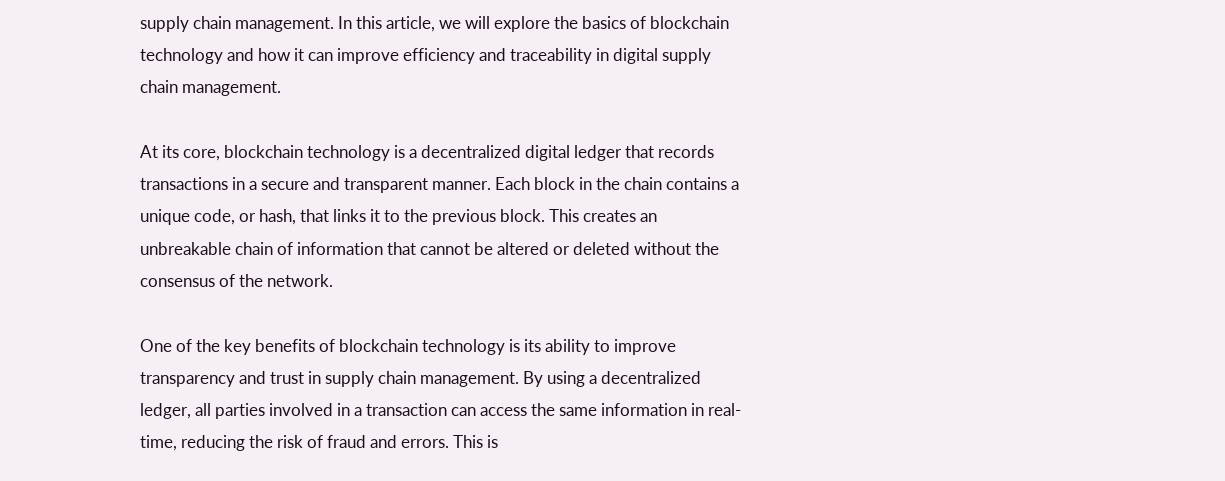supply chain management. In this article, we will explore the basics of blockchain technology and how it can improve efficiency and traceability in digital supply chain management.

At its core, blockchain technology is a decentralized digital ledger that records transactions in a secure and transparent manner. Each block in the chain contains a unique code, or hash, that links it to the previous block. This creates an unbreakable chain of information that cannot be altered or deleted without the consensus of the network.

One of the key benefits of blockchain technology is its ability to improve transparency and trust in supply chain management. By using a decentralized ledger, all parties involved in a transaction can access the same information in real-time, reducing the risk of fraud and errors. This is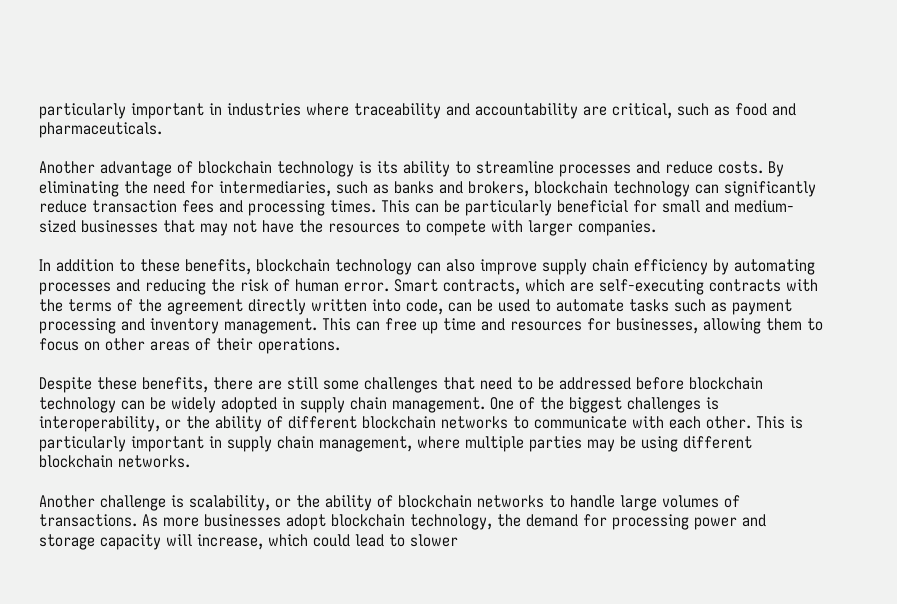particularly important in industries where traceability and accountability are critical, such as food and pharmaceuticals.

Another advantage of blockchain technology is its ability to streamline processes and reduce costs. By eliminating the need for intermediaries, such as banks and brokers, blockchain technology can significantly reduce transaction fees and processing times. This can be particularly beneficial for small and medium-sized businesses that may not have the resources to compete with larger companies.

In addition to these benefits, blockchain technology can also improve supply chain efficiency by automating processes and reducing the risk of human error. Smart contracts, which are self-executing contracts with the terms of the agreement directly written into code, can be used to automate tasks such as payment processing and inventory management. This can free up time and resources for businesses, allowing them to focus on other areas of their operations.

Despite these benefits, there are still some challenges that need to be addressed before blockchain technology can be widely adopted in supply chain management. One of the biggest challenges is interoperability, or the ability of different blockchain networks to communicate with each other. This is particularly important in supply chain management, where multiple parties may be using different blockchain networks.

Another challenge is scalability, or the ability of blockchain networks to handle large volumes of transactions. As more businesses adopt blockchain technology, the demand for processing power and storage capacity will increase, which could lead to slower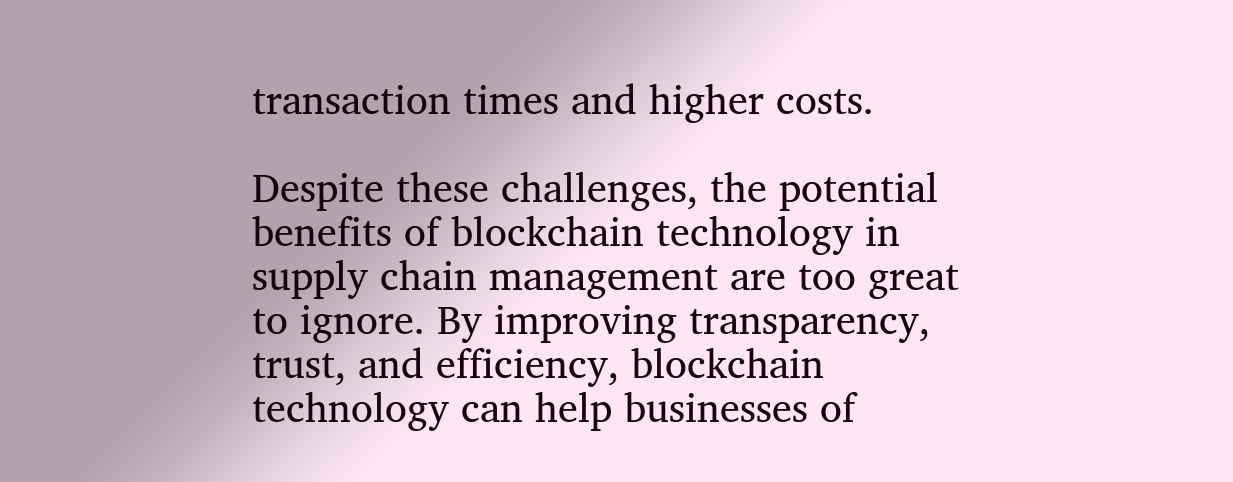transaction times and higher costs.

Despite these challenges, the potential benefits of blockchain technology in supply chain management are too great to ignore. By improving transparency, trust, and efficiency, blockchain technology can help businesses of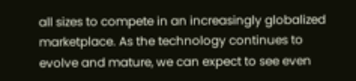all sizes to compete in an increasingly globalized marketplace. As the technology continues to evolve and mature, we can expect to see even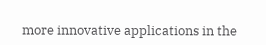more innovative applications in the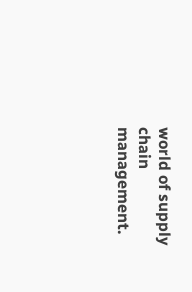world of supply chain management.